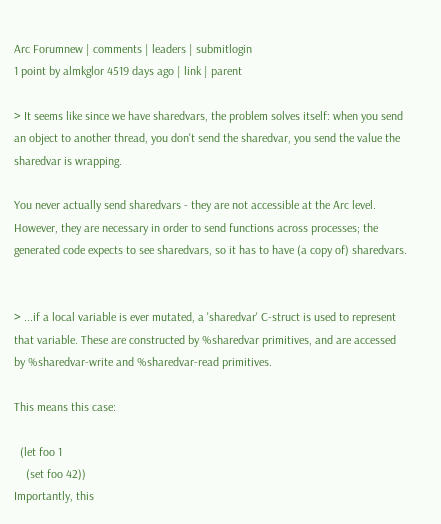Arc Forumnew | comments | leaders | submitlogin
1 point by almkglor 4519 days ago | link | parent

> It seems like since we have sharedvars, the problem solves itself: when you send an object to another thread, you don't send the sharedvar, you send the value the sharedvar is wrapping.

You never actually send sharedvars - they are not accessible at the Arc level. However, they are necessary in order to send functions across processes; the generated code expects to see sharedvars, so it has to have (a copy of) sharedvars.


> ...if a local variable is ever mutated, a 'sharedvar' C-struct is used to represent that variable. These are constructed by %sharedvar primitives, and are accessed by %sharedvar-write and %sharedvar-read primitives.

This means this case:

  (let foo 1
    (set foo 42))
Importantly, this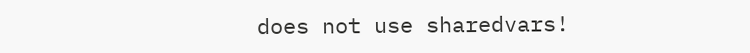does not use sharedvars!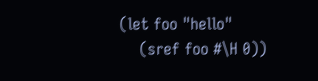(let foo "hello"
    (sref foo #\H 0))